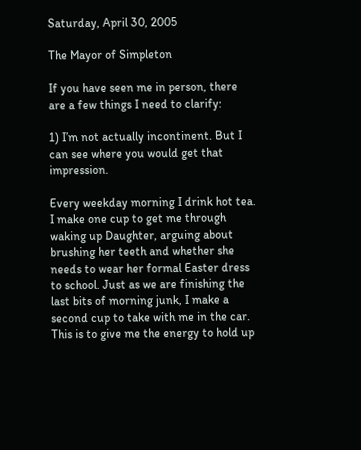Saturday, April 30, 2005

The Mayor of Simpleton

If you have seen me in person, there are a few things I need to clarify:

1) I’m not actually incontinent. But I can see where you would get that impression.

Every weekday morning I drink hot tea. I make one cup to get me through waking up Daughter, arguing about brushing her teeth and whether she needs to wear her formal Easter dress to school. Just as we are finishing the last bits of morning junk, I make a second cup to take with me in the car. This is to give me the energy to hold up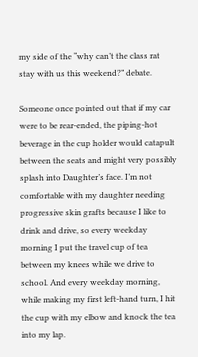my side of the “why can’t the class rat stay with us this weekend?” debate.

Someone once pointed out that if my car were to be rear-ended, the piping-hot beverage in the cup holder would catapult between the seats and might very possibly splash into Daughter’s face. I’m not comfortable with my daughter needing progressive skin grafts because I like to drink and drive, so every weekday morning I put the travel cup of tea between my knees while we drive to school. And every weekday morning, while making my first left-hand turn, I hit the cup with my elbow and knock the tea into my lap.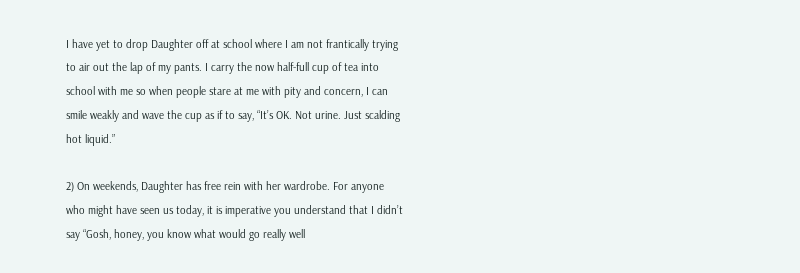I have yet to drop Daughter off at school where I am not frantically trying to air out the lap of my pants. I carry the now half-full cup of tea into school with me so when people stare at me with pity and concern, I can smile weakly and wave the cup as if to say, “It’s OK. Not urine. Just scalding hot liquid.”

2) On weekends, Daughter has free rein with her wardrobe. For anyone who might have seen us today, it is imperative you understand that I didn’t say “Gosh, honey, you know what would go really well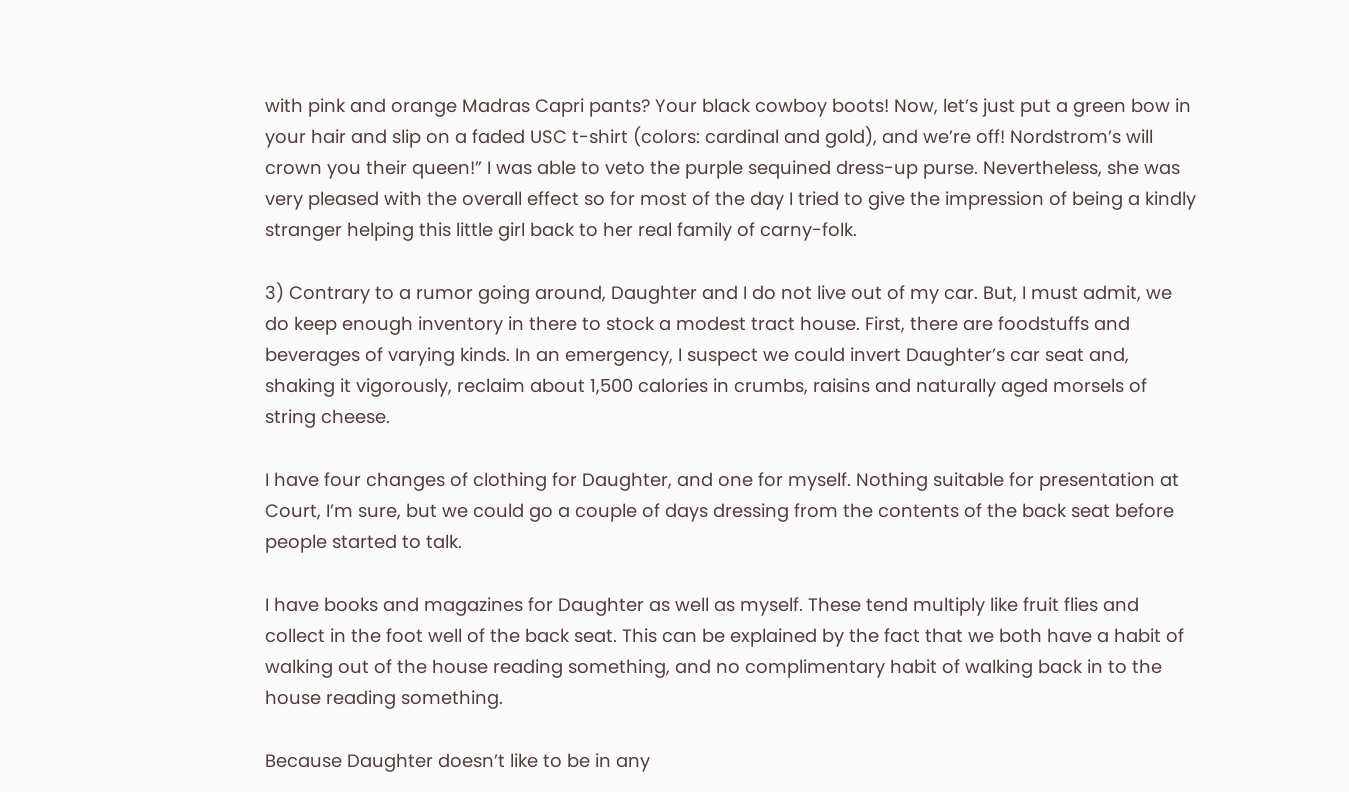with pink and orange Madras Capri pants? Your black cowboy boots! Now, let’s just put a green bow in your hair and slip on a faded USC t-shirt (colors: cardinal and gold), and we’re off! Nordstrom’s will crown you their queen!” I was able to veto the purple sequined dress-up purse. Nevertheless, she was very pleased with the overall effect so for most of the day I tried to give the impression of being a kindly stranger helping this little girl back to her real family of carny-folk.

3) Contrary to a rumor going around, Daughter and I do not live out of my car. But, I must admit, we do keep enough inventory in there to stock a modest tract house. First, there are foodstuffs and beverages of varying kinds. In an emergency, I suspect we could invert Daughter’s car seat and, shaking it vigorously, reclaim about 1,500 calories in crumbs, raisins and naturally aged morsels of string cheese.

I have four changes of clothing for Daughter, and one for myself. Nothing suitable for presentation at Court, I’m sure, but we could go a couple of days dressing from the contents of the back seat before people started to talk.

I have books and magazines for Daughter as well as myself. These tend multiply like fruit flies and collect in the foot well of the back seat. This can be explained by the fact that we both have a habit of walking out of the house reading something, and no complimentary habit of walking back in to the house reading something.

Because Daughter doesn’t like to be in any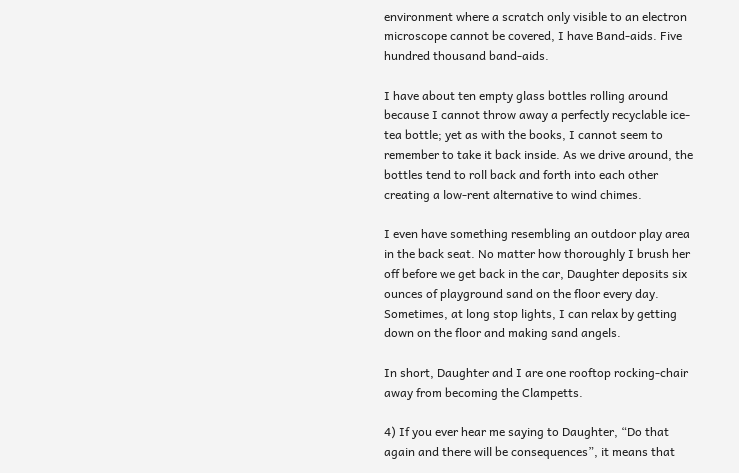environment where a scratch only visible to an electron microscope cannot be covered, I have Band-aids. Five hundred thousand band-aids.

I have about ten empty glass bottles rolling around because I cannot throw away a perfectly recyclable ice-tea bottle; yet as with the books, I cannot seem to remember to take it back inside. As we drive around, the bottles tend to roll back and forth into each other creating a low-rent alternative to wind chimes.

I even have something resembling an outdoor play area in the back seat. No matter how thoroughly I brush her off before we get back in the car, Daughter deposits six ounces of playground sand on the floor every day. Sometimes, at long stop lights, I can relax by getting down on the floor and making sand angels.

In short, Daughter and I are one rooftop rocking-chair away from becoming the Clampetts.

4) If you ever hear me saying to Daughter, “Do that again and there will be consequences”, it means that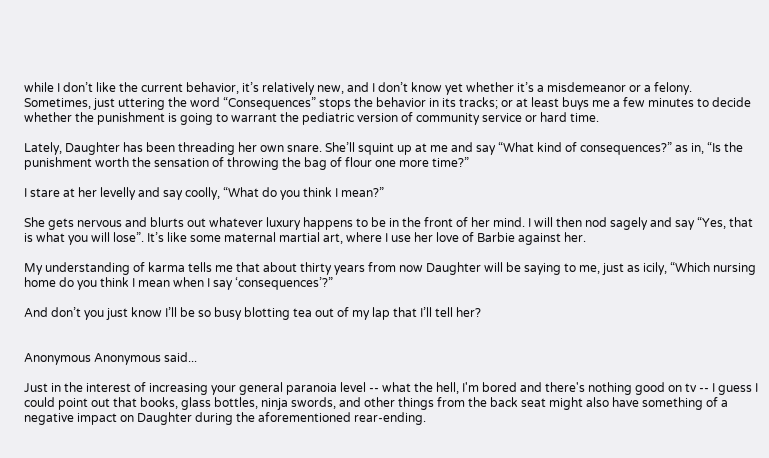while I don’t like the current behavior, it’s relatively new, and I don’t know yet whether it’s a misdemeanor or a felony. Sometimes, just uttering the word “Consequences” stops the behavior in its tracks; or at least buys me a few minutes to decide whether the punishment is going to warrant the pediatric version of community service or hard time.

Lately, Daughter has been threading her own snare. She’ll squint up at me and say “What kind of consequences?” as in, “Is the punishment worth the sensation of throwing the bag of flour one more time?”

I stare at her levelly and say coolly, “What do you think I mean?”

She gets nervous and blurts out whatever luxury happens to be in the front of her mind. I will then nod sagely and say “Yes, that is what you will lose”. It’s like some maternal martial art, where I use her love of Barbie against her.

My understanding of karma tells me that about thirty years from now Daughter will be saying to me, just as icily, “Which nursing home do you think I mean when I say ‘consequences’?”

And don’t you just know I’ll be so busy blotting tea out of my lap that I’ll tell her?


Anonymous Anonymous said...

Just in the interest of increasing your general paranoia level -- what the hell, I'm bored and there's nothing good on tv -- I guess I could point out that books, glass bottles, ninja swords, and other things from the back seat might also have something of a negative impact on Daughter during the aforementioned rear-ending.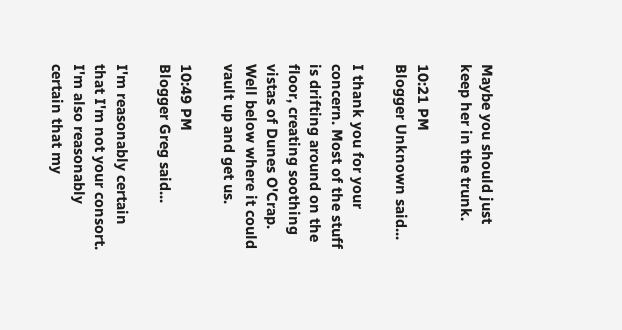Maybe you should just keep her in the trunk.

10:21 PM
Blogger Unknown said...

I thank you for your concern. Most of the stuff is drifting around on the floor, creating soothing vistas of Dunes O'Crap. Well below where it could vault up and get us.

10:49 PM
Blogger Greg said...

I'm reasonably certain that I'm not your consort. I'm also reasonably certain that my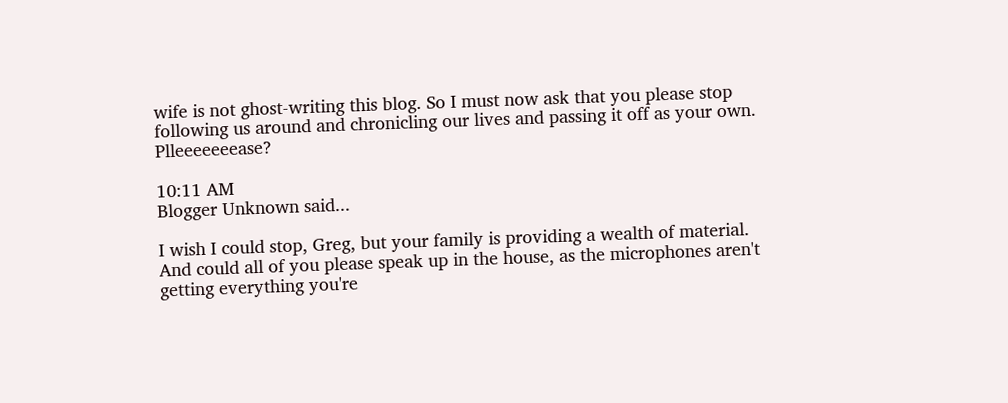wife is not ghost-writing this blog. So I must now ask that you please stop following us around and chronicling our lives and passing it off as your own. Plleeeeeeease?

10:11 AM
Blogger Unknown said...

I wish I could stop, Greg, but your family is providing a wealth of material. And could all of you please speak up in the house, as the microphones aren't getting everything you're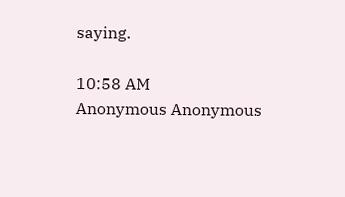saying.

10:58 AM
Anonymous Anonymous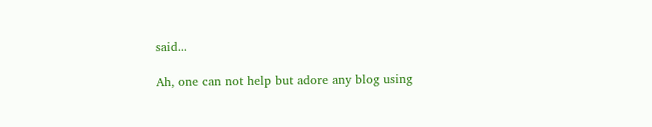said...

Ah, one can not help but adore any blog using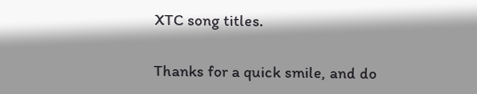XTC song titles.

Thanks for a quick smile, and do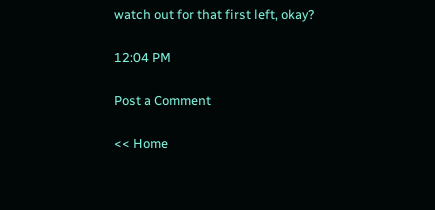watch out for that first left, okay?

12:04 PM

Post a Comment

<< Home